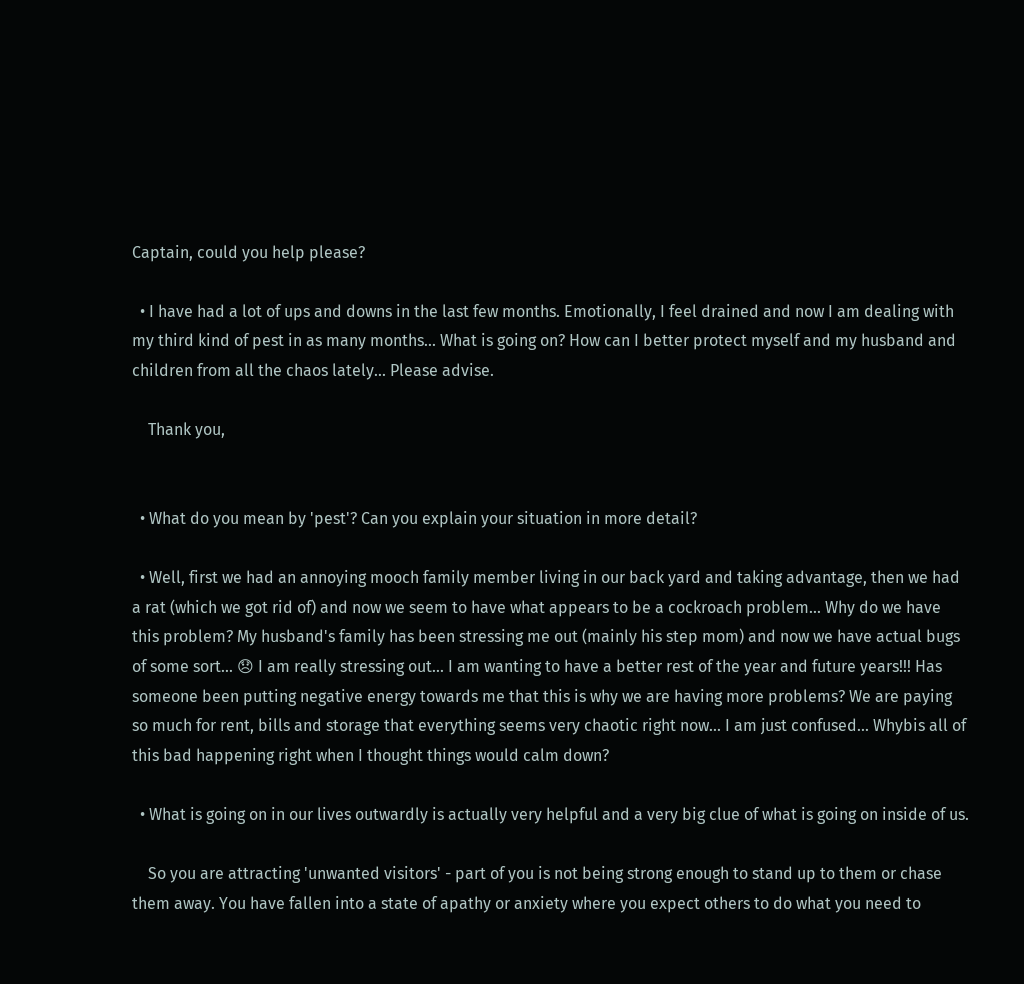Captain, could you help please?

  • I have had a lot of ups and downs in the last few months. Emotionally, I feel drained and now I am dealing with my third kind of pest in as many months... What is going on? How can I better protect myself and my husband and children from all the chaos lately... Please advise.

    Thank you,


  • What do you mean by 'pest'? Can you explain your situation in more detail?

  • Well, first we had an annoying mooch family member living in our back yard and taking advantage, then we had a rat (which we got rid of) and now we seem to have what appears to be a cockroach problem... Why do we have this problem? My husband's family has been stressing me out (mainly his step mom) and now we have actual bugs of some sort... 😞 I am really stressing out... I am wanting to have a better rest of the year and future years!!! Has someone been putting negative energy towards me that this is why we are having more problems? We are paying so much for rent, bills and storage that everything seems very chaotic right now... I am just confused... Whybis all of this bad happening right when I thought things would calm down?

  • What is going on in our lives outwardly is actually very helpful and a very big clue of what is going on inside of us.

    So you are attracting 'unwanted visitors' - part of you is not being strong enough to stand up to them or chase them away. You have fallen into a state of apathy or anxiety where you expect others to do what you need to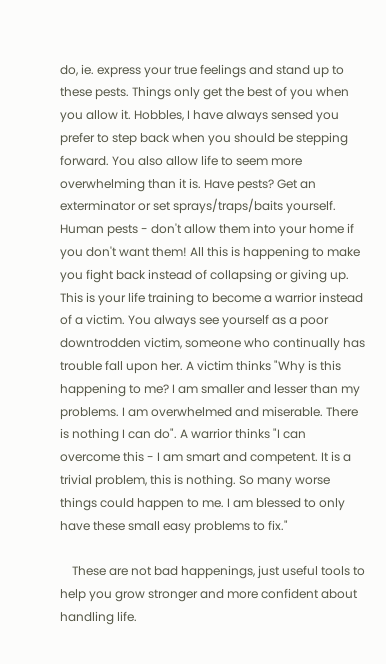do, ie. express your true feelings and stand up to these pests. Things only get the best of you when you allow it. Hobbles, I have always sensed you prefer to step back when you should be stepping forward. You also allow life to seem more overwhelming than it is. Have pests? Get an exterminator or set sprays/traps/baits yourself. Human pests - don't allow them into your home if you don't want them! All this is happening to make you fight back instead of collapsing or giving up. This is your life training to become a warrior instead of a victim. You always see yourself as a poor downtrodden victim, someone who continually has trouble fall upon her. A victim thinks "Why is this happening to me? I am smaller and lesser than my problems. I am overwhelmed and miserable. There is nothing I can do". A warrior thinks "I can overcome this - I am smart and competent. It is a trivial problem, this is nothing. So many worse things could happen to me. I am blessed to only have these small easy problems to fix."

    These are not bad happenings, just useful tools to help you grow stronger and more confident about handling life.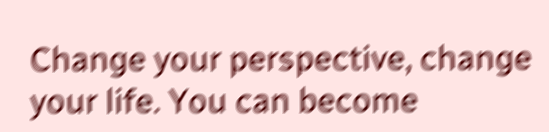Change your perspective, change your life. You can become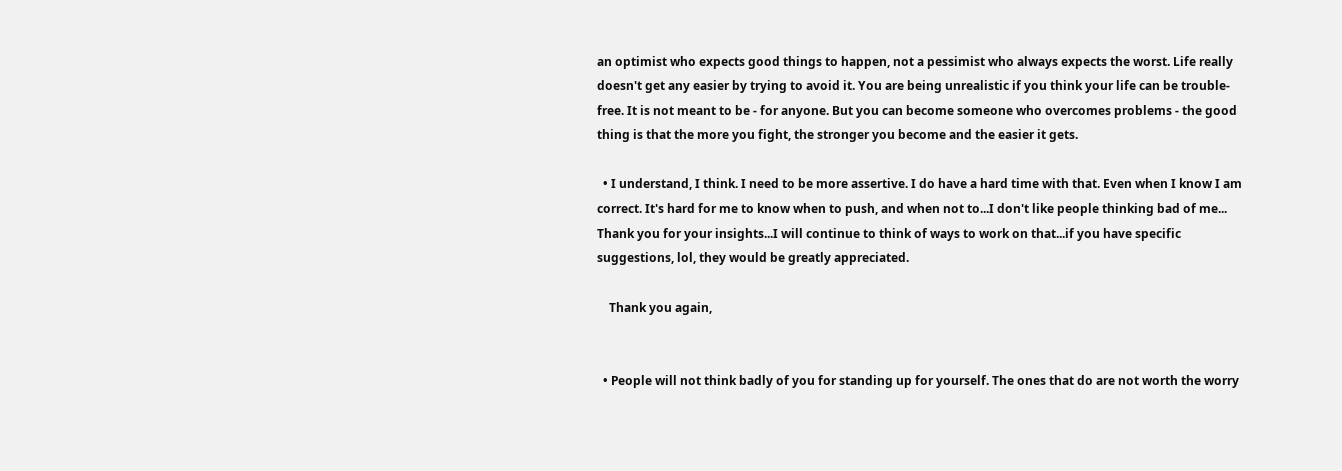an optimist who expects good things to happen, not a pessimist who always expects the worst. Life really doesn't get any easier by trying to avoid it. You are being unrealistic if you think your life can be trouble-free. It is not meant to be - for anyone. But you can become someone who overcomes problems - the good thing is that the more you fight, the stronger you become and the easier it gets.

  • I understand, I think. I need to be more assertive. I do have a hard time with that. Even when I know I am correct. It's hard for me to know when to push, and when not to...I don't like people thinking bad of me... Thank you for your insights...I will continue to think of ways to work on that...if you have specific suggestions, lol, they would be greatly appreciated.

    Thank you again,


  • People will not think badly of you for standing up for yourself. The ones that do are not worth the worry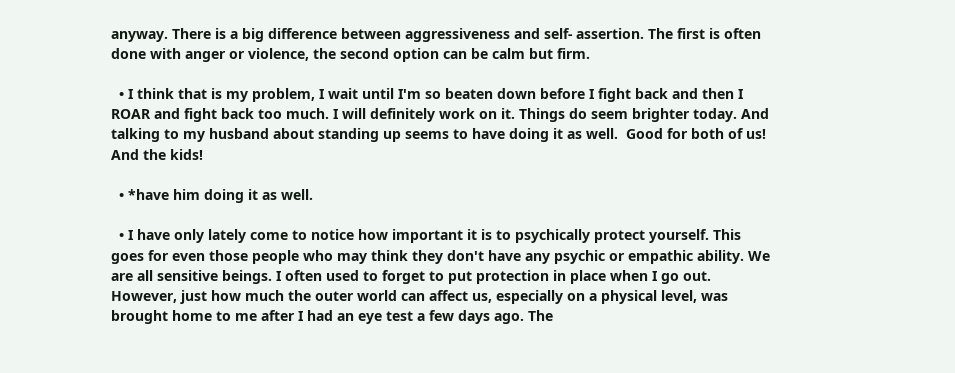anyway. There is a big difference between aggressiveness and self- assertion. The first is often done with anger or violence, the second option can be calm but firm.

  • I think that is my problem, I wait until I'm so beaten down before I fight back and then I ROAR and fight back too much. I will definitely work on it. Things do seem brighter today. And talking to my husband about standing up seems to have doing it as well.  Good for both of us!  And the kids!

  • *have him doing it as well.

  • I have only lately come to notice how important it is to psychically protect yourself. This goes for even those people who may think they don't have any psychic or empathic ability. We are all sensitive beings. I often used to forget to put protection in place when I go out. However, just how much the outer world can affect us, especially on a physical level, was brought home to me after I had an eye test a few days ago. The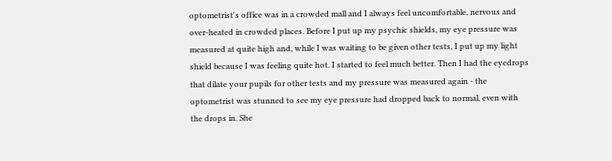optometrist's office was in a crowded mall and I always feel uncomfortable, nervous and over-heated in crowded places. Before I put up my psychic shields, my eye pressure was measured at quite high and, while I was waiting to be given other tests, I put up my light shield because I was feeling quite hot. I started to feel much better. Then I had the eyedrops that dilate your pupils for other tests and my pressure was measured again - the optometrist was stunned to see my eye pressure had dropped back to normal, even with the drops in. She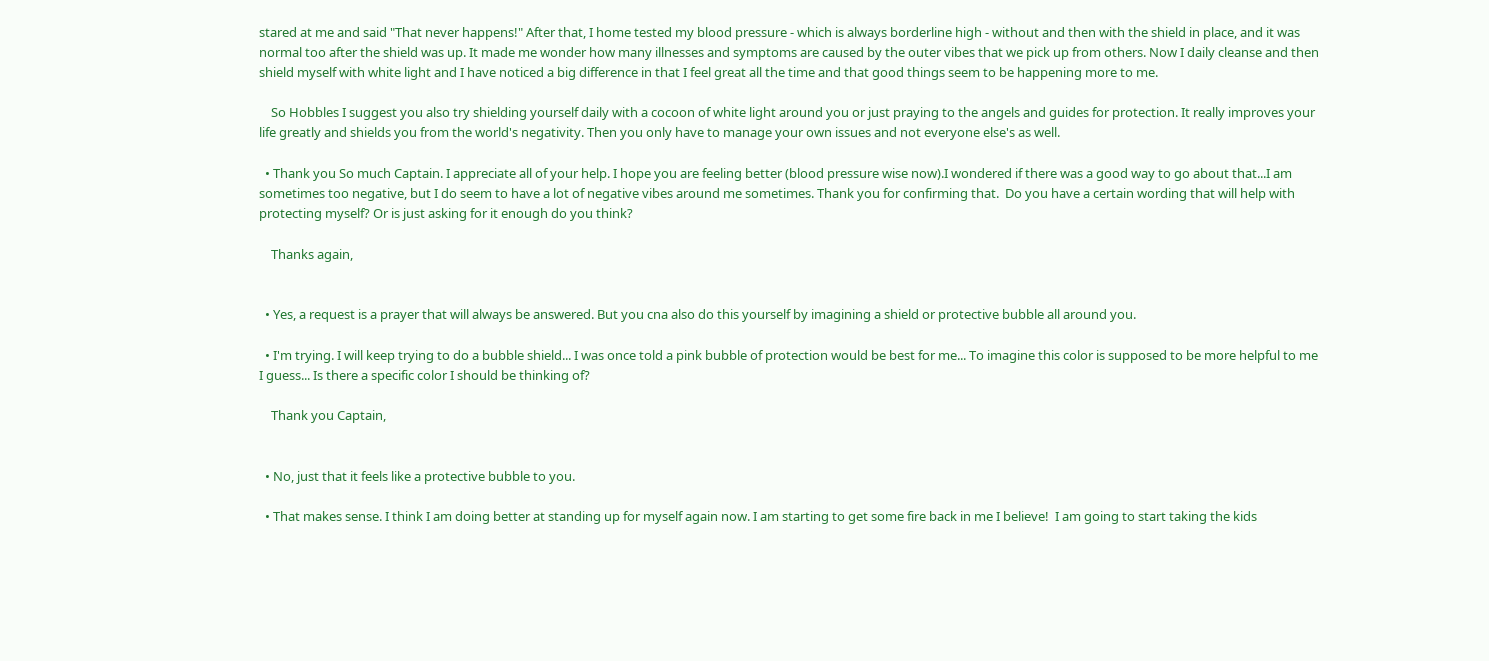stared at me and said "That never happens!" After that, I home tested my blood pressure - which is always borderline high - without and then with the shield in place, and it was normal too after the shield was up. It made me wonder how many illnesses and symptoms are caused by the outer vibes that we pick up from others. Now I daily cleanse and then shield myself with white light and I have noticed a big difference in that I feel great all the time and that good things seem to be happening more to me.

    So Hobbles I suggest you also try shielding yourself daily with a cocoon of white light around you or just praying to the angels and guides for protection. It really improves your life greatly and shields you from the world's negativity. Then you only have to manage your own issues and not everyone else's as well.

  • Thank you So much Captain. I appreciate all of your help. I hope you are feeling better (blood pressure wise now).I wondered if there was a good way to go about that...I am sometimes too negative, but I do seem to have a lot of negative vibes around me sometimes. Thank you for confirming that.  Do you have a certain wording that will help with protecting myself? Or is just asking for it enough do you think?

    Thanks again,


  • Yes, a request is a prayer that will always be answered. But you cna also do this yourself by imagining a shield or protective bubble all around you.

  • I'm trying. I will keep trying to do a bubble shield... I was once told a pink bubble of protection would be best for me... To imagine this color is supposed to be more helpful to me I guess... Is there a specific color I should be thinking of?

    Thank you Captain,


  • No, just that it feels like a protective bubble to you.

  • That makes sense. I think I am doing better at standing up for myself again now. I am starting to get some fire back in me I believe!  I am going to start taking the kids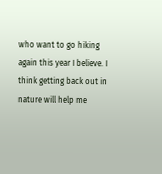who want to go hiking again this year I believe. I think getting back out in nature will help me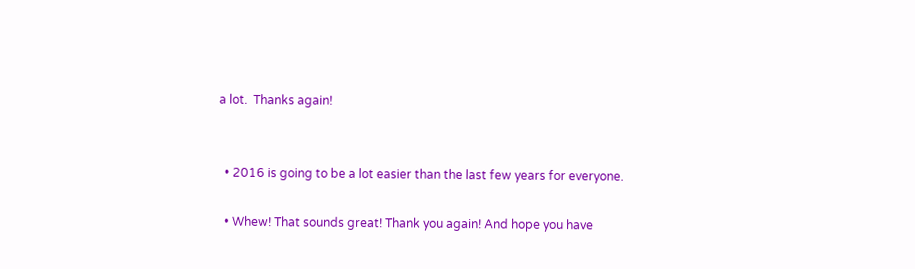a lot.  Thanks again!


  • 2016 is going to be a lot easier than the last few years for everyone.

  • Whew! That sounds great! Thank you again! And hope you have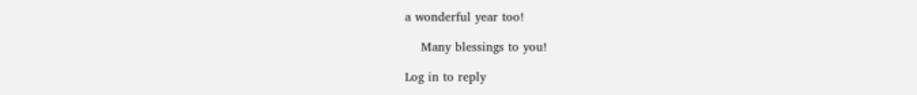a wonderful year too!

    Many blessings to you!

Log in to reply